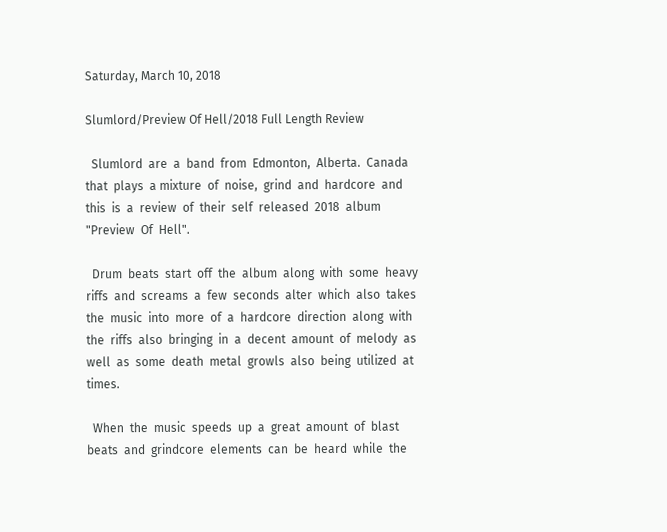Saturday, March 10, 2018

Slumlord/Preview Of Hell/2018 Full Length Review

  Slumlord  are  a  band  from  Edmonton,  Alberta.  Canada  that  plays  a mixture  of  noise,  grind  and  hardcore  and  this  is  a  review  of  their  self  released  2018  album  "Preview  Of  Hell".

  Drum  beats  start  off  the  album  along  with  some  heavy  riffs  and  screams  a  few  seconds  alter  which  also  takes  the  music  into  more  of  a  hardcore  direction  along  with  the  riffs  also  bringing  in  a  decent  amount  of  melody  as  well  as  some  death  metal  growls  also  being  utilized  at  times.

  When  the  music  speeds  up  a  great  amount  of  blast  beats  and  grindcore  elements  can  be  heard  while  the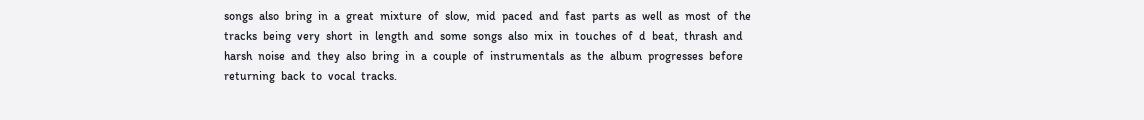songs  also  bring  in  a  great  mixture  of  slow,  mid  paced  and  fast  parts  as  well  as  most  of  the  tracks  being  very  short  in  length  and  some  songs  also  mix  in  touches  of  d  beat,  thrash  and  harsh  noise  and  they  also  bring  in  a  couple  of  instrumentals  as  the  album  progresses  before  returning  back  to  vocal  tracks.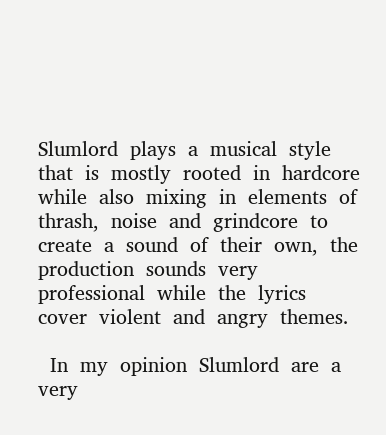Slumlord  plays  a  musical  style  that  is  mostly  rooted  in  hardcore  while  also  mixing  in  elements  of  thrash,  noise  and  grindcore  to  create  a  sound  of  their  own,  the  production  sounds  very  professional  while  the  lyrics  cover  violent  and  angry  themes.

  In  my  opinion  Slumlord  are  a  very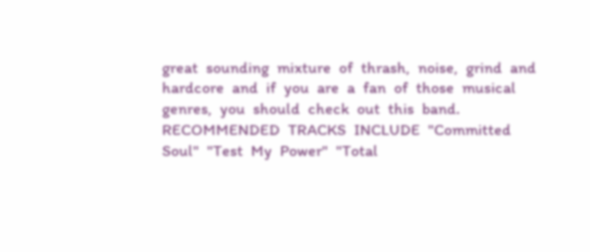great  sounding  mixture  of  thrash,  noise,  grind  and  hardcore  and  if  you  are  a  fan  of  those  musical  genres,  you  should  check  out  this  band.  RECOMMENDED  TRACKS  INCLUDE  "Committed  Soul"  "Test  My  Power"  "Total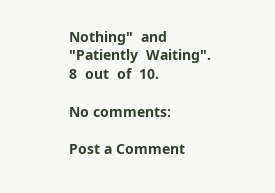Nothing"  and  "Patiently  Waiting".  8  out  of  10.

No comments:

Post a Comment